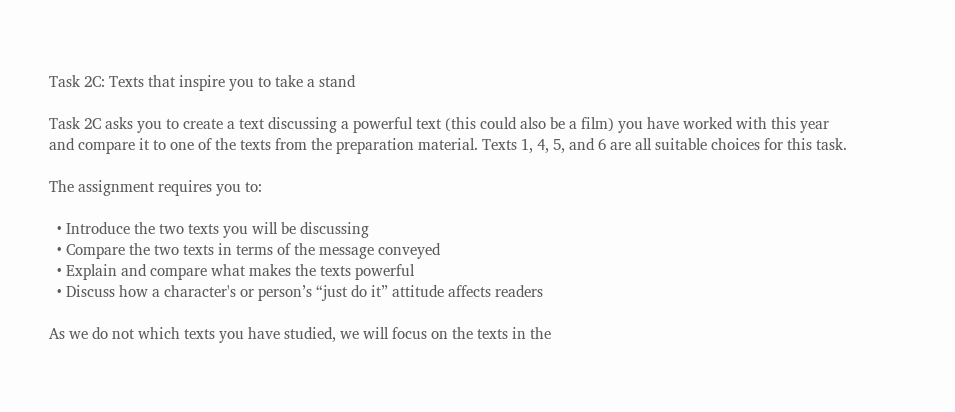Task 2C: Texts that inspire you to take a stand

Task 2C asks you to create a text discussing a powerful text (this could also be a film) you have worked with this year and compare it to one of the texts from the preparation material. Texts 1, 4, 5, and 6 are all suitable choices for this task.

The assignment requires you to:

  • Introduce the two texts you will be discussing
  • Compare the two texts in terms of the message conveyed
  • Explain and compare what makes the texts powerful
  • Discuss how a character's or person’s “just do it” attitude affects readers

As we do not which texts you have studied, we will focus on the texts in the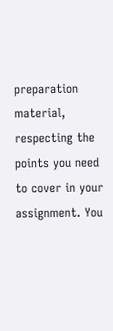preparation material, respecting the points you need to cover in your assignment. You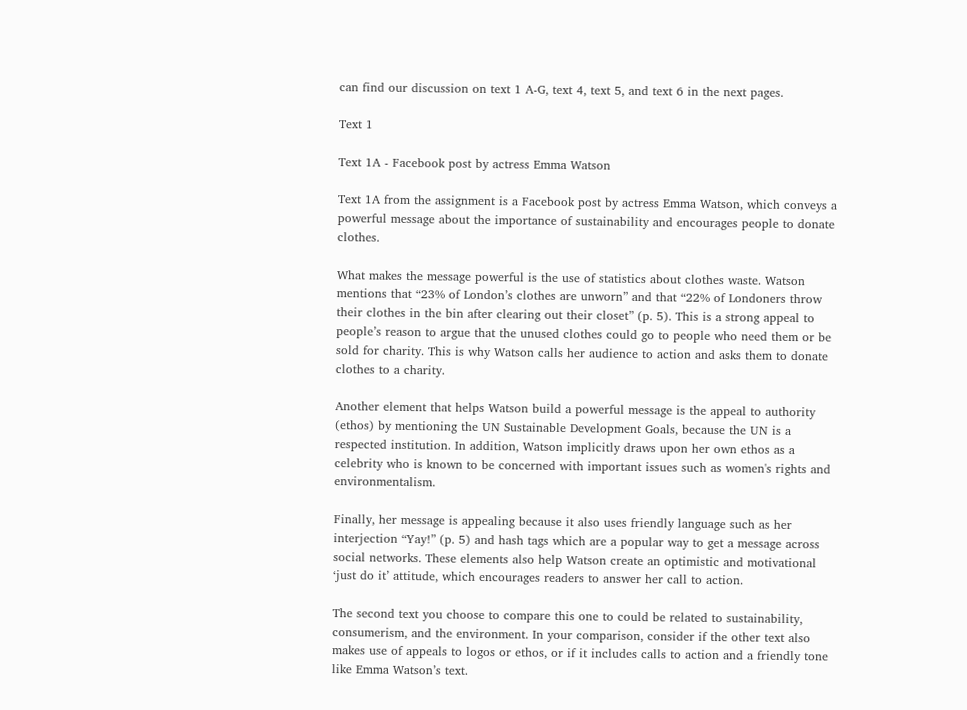can find our discussion on text 1 A-G, text 4, text 5, and text 6 in the next pages.

Text 1

Text 1A - Facebook post by actress Emma Watson

Text 1A from the assignment is a Facebook post by actress Emma Watson, which conveys a powerful message about the importance of sustainability and encourages people to donate clothes.

What makes the message powerful is the use of statistics about clothes waste. Watson mentions that “23% of London’s clothes are unworn” and that “22% of Londoners throw their clothes in the bin after clearing out their closet” (p. 5). This is a strong appeal to people’s reason to argue that the unused clothes could go to people who need them or be sold for charity. This is why Watson calls her audience to action and asks them to donate clothes to a charity.

Another element that helps Watson build a powerful message is the appeal to authority (ethos) by mentioning the UN Sustainable Development Goals, because the UN is a respected institution. In addition, Watson implicitly draws upon her own ethos as a celebrity who is known to be concerned with important issues such as women's rights and environmentalism.

Finally, her message is appealing because it also uses friendly language such as her interjection “Yay!” (p. 5) and hash tags which are a popular way to get a message across social networks. These elements also help Watson create an optimistic and motivational ‘just do it’ attitude, which encourages readers to answer her call to action.

The second text you choose to compare this one to could be related to sustainability, consumerism, and the environment. In your comparison, consider if the other text also makes use of appeals to logos or ethos, or if it includes calls to action and a friendly tone like Emma Watson’s text.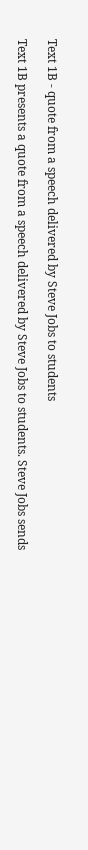Text 1B - quote from a speech delivered by Steve Jobs to students

Text 1B presents a quote from a speech delivered by Steve Jobs to students. Steve Jobs sends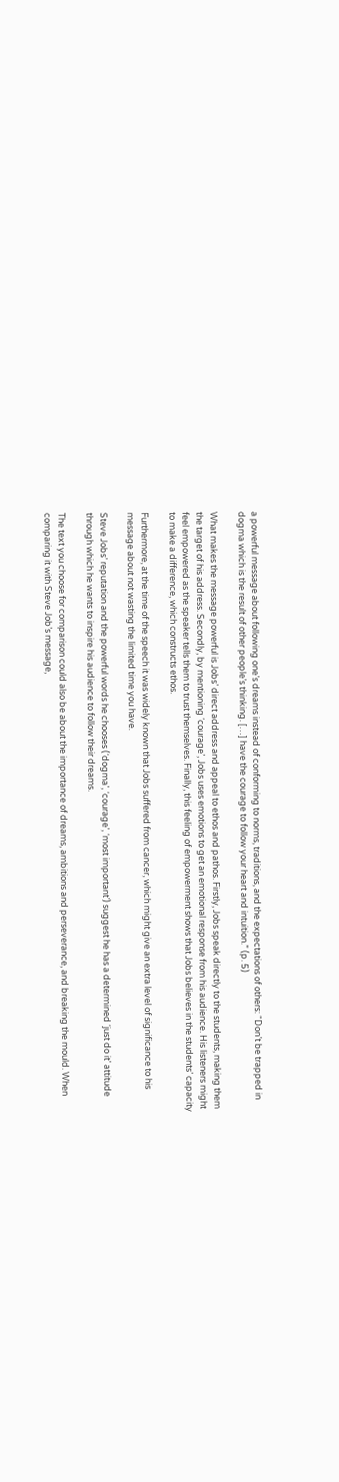a powerful message about following one’s dreams instead of conforming to norms, traditions, and the expectations of others: “Don’t be trapped in dogma which is the result of other people’s thinking. […] have the courage to follow your heart and intuition.” (p. 5)

What makes the message powerful is Jobs’ direct address and appeal to ethos and pathos. Firstly, Jobs speak directly to the students, making them the target of his address. Secondly, by mentioning ‘courage’, Jobs uses emotions to get an emotional response from his audience. His listeners might feel empowered as the speaker tells them to trust themselves. Finally, this feeling of empowerment shows that Jobs believes in the students’ capacity to make a difference, which constructs ethos.

Furthermore, at the time of the speech it was widely known that Jobs suffered from cancer, which might give an extra level of significance to his message about not wasting the limited time you have.

Steve Jobs’ reputation and the powerful words he chooses (‘dogma’, ‘courage’, ‘most important’) suggest he has a determined ‘just do it’ attitude through which he wants to inspire his audience to follow their dreams.

The text you choose for comparison could also be about the importance of dreams, ambitions and perseverance, and breaking the mould. When comparing it with Steve Job’s message,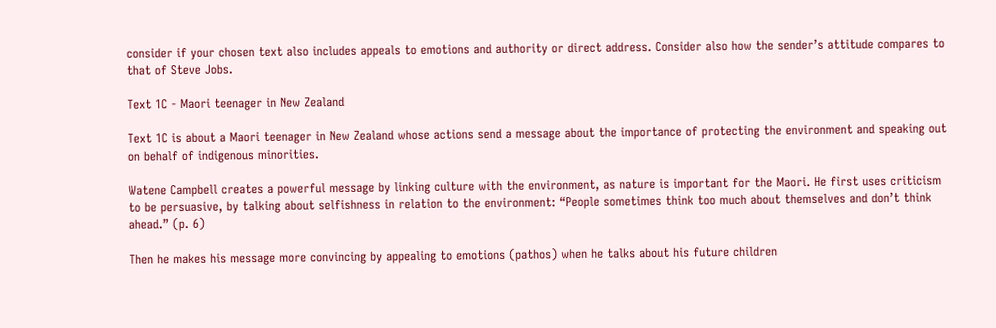consider if your chosen text also includes appeals to emotions and authority or direct address. Consider also how the sender’s attitude compares to that of Steve Jobs.

Text 1C - Maori teenager in New Zealand

Text 1C is about a Maori teenager in New Zealand whose actions send a message about the importance of protecting the environment and speaking out on behalf of indigenous minorities.

Watene Campbell creates a powerful message by linking culture with the environment, as nature is important for the Maori. He first uses criticism to be persuasive, by talking about selfishness in relation to the environment: “People sometimes think too much about themselves and don’t think ahead.” (p. 6)

Then he makes his message more convincing by appealing to emotions (pathos) when he talks about his future children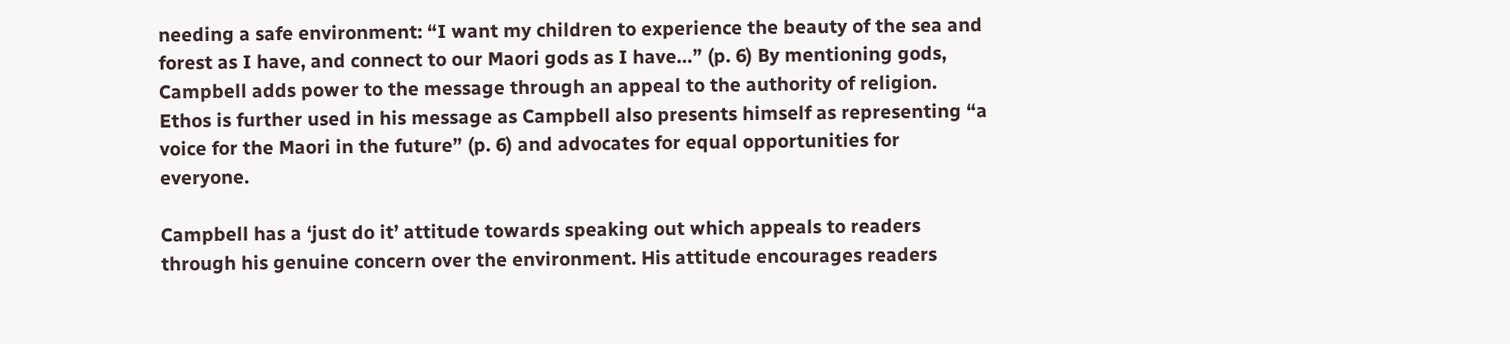needing a safe environment: “I want my children to experience the beauty of the sea and forest as I have, and connect to our Maori gods as I have…” (p. 6) By mentioning gods, Campbell adds power to the message through an appeal to the authority of religion. Ethos is further used in his message as Campbell also presents himself as representing “a voice for the Maori in the future” (p. 6) and advocates for equal opportunities for everyone.

Campbell has a ‘just do it’ attitude towards speaking out which appeals to readers through his genuine concern over the environment. His attitude encourages readers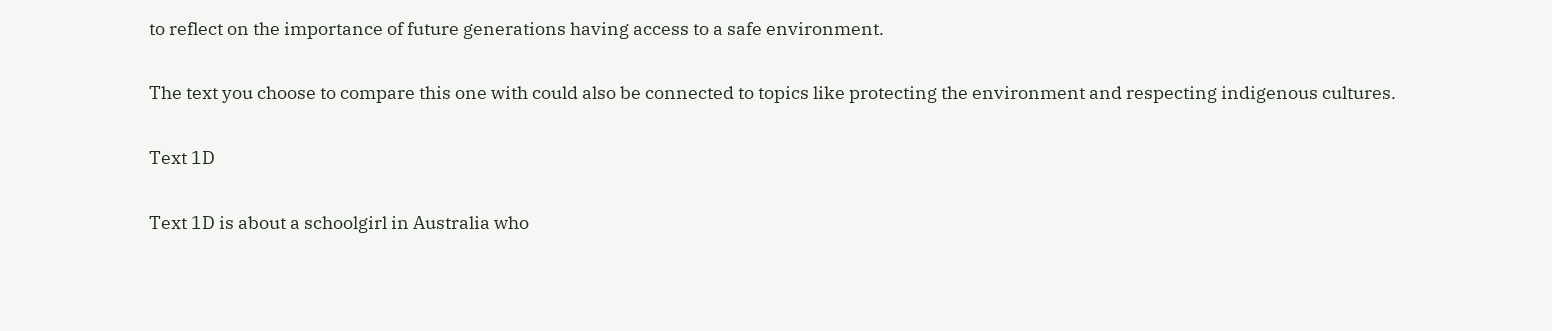to reflect on the importance of future generations having access to a safe environment.

The text you choose to compare this one with could also be connected to topics like protecting the environment and respecting indigenous cultures.

Text 1D

Text 1D is about a schoolgirl in Australia who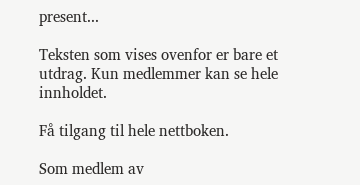present...

Teksten som vises ovenfor er bare et utdrag. Kun medlemmer kan se hele innholdet.

Få tilgang til hele nettboken.

Som medlem av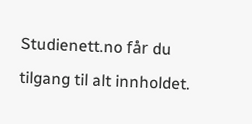Studienett.no får du tilgang til alt innholdet.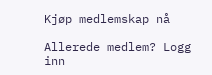Kjøp medlemskap nå

Allerede medlem? Logg inn